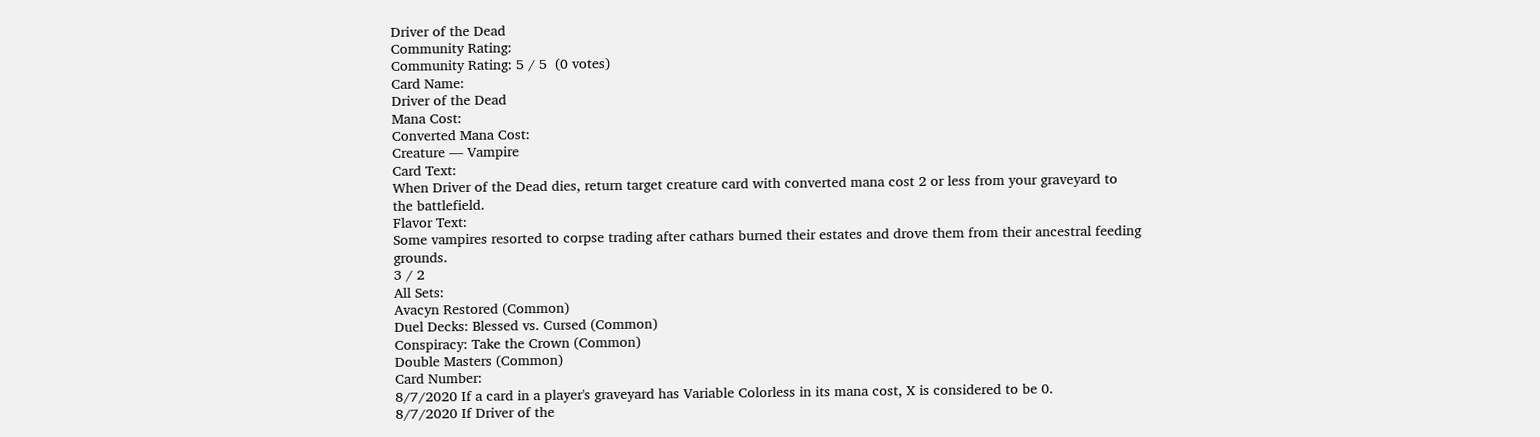Driver of the Dead
Community Rating:
Community Rating: 5 / 5  (0 votes)
Card Name:
Driver of the Dead
Mana Cost:
Converted Mana Cost:
Creature — Vampire
Card Text:
When Driver of the Dead dies, return target creature card with converted mana cost 2 or less from your graveyard to the battlefield.
Flavor Text:
Some vampires resorted to corpse trading after cathars burned their estates and drove them from their ancestral feeding grounds.
3 / 2
All Sets:
Avacyn Restored (Common)
Duel Decks: Blessed vs. Cursed (Common)
Conspiracy: Take the Crown (Common)
Double Masters (Common)
Card Number:
8/7/2020 If a card in a player's graveyard has Variable Colorless in its mana cost, X is considered to be 0.
8/7/2020 If Driver of the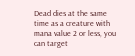Dead dies at the same time as a creature with mana value 2 or less, you can target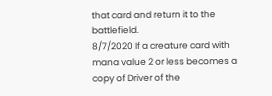that card and return it to the battlefield.
8/7/2020 If a creature card with mana value 2 or less becomes a copy of Driver of the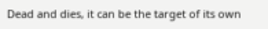Dead and dies, it can be the target of its own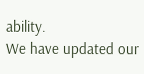ability.
We have updated our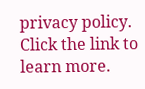privacy policy. Click the link to learn more.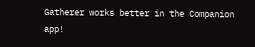Gatherer works better in the Companion app!